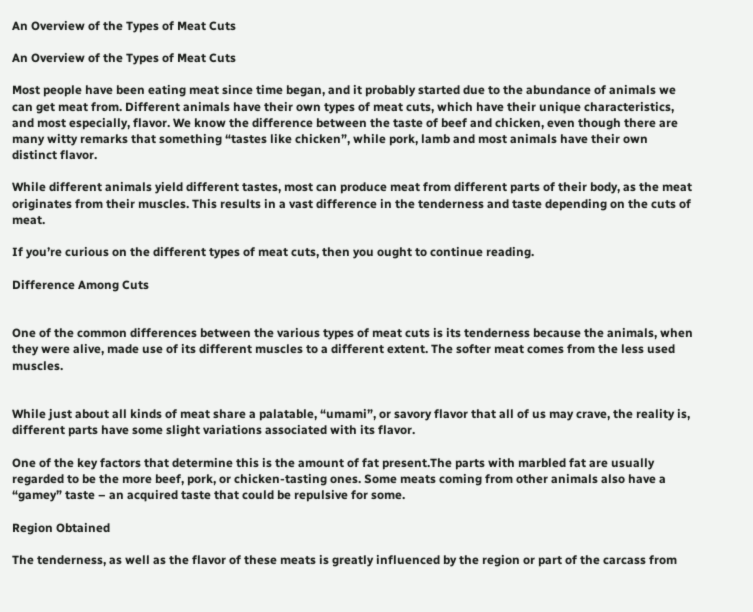An Overview of the Types of Meat Cuts

An Overview of the Types of Meat Cuts

Most people have been eating meat since time began, and it probably started due to the abundance of animals we can get meat from. Different animals have their own types of meat cuts, which have their unique characteristics, and most especially, flavor. We know the difference between the taste of beef and chicken, even though there are many witty remarks that something “tastes like chicken”, while pork, lamb and most animals have their own distinct flavor.

While different animals yield different tastes, most can produce meat from different parts of their body, as the meat originates from their muscles. This results in a vast difference in the tenderness and taste depending on the cuts of meat.

If you’re curious on the different types of meat cuts, then you ought to continue reading.

Difference Among Cuts


One of the common differences between the various types of meat cuts is its tenderness because the animals, when they were alive, made use of its different muscles to a different extent. The softer meat comes from the less used muscles.


While just about all kinds of meat share a palatable, “umami”, or savory flavor that all of us may crave, the reality is, different parts have some slight variations associated with its flavor.

One of the key factors that determine this is the amount of fat present.The parts with marbled fat are usually regarded to be the more beef, pork, or chicken-tasting ones. Some meats coming from other animals also have a “gamey” taste – an acquired taste that could be repulsive for some.

Region Obtained

The tenderness, as well as the flavor of these meats is greatly influenced by the region or part of the carcass from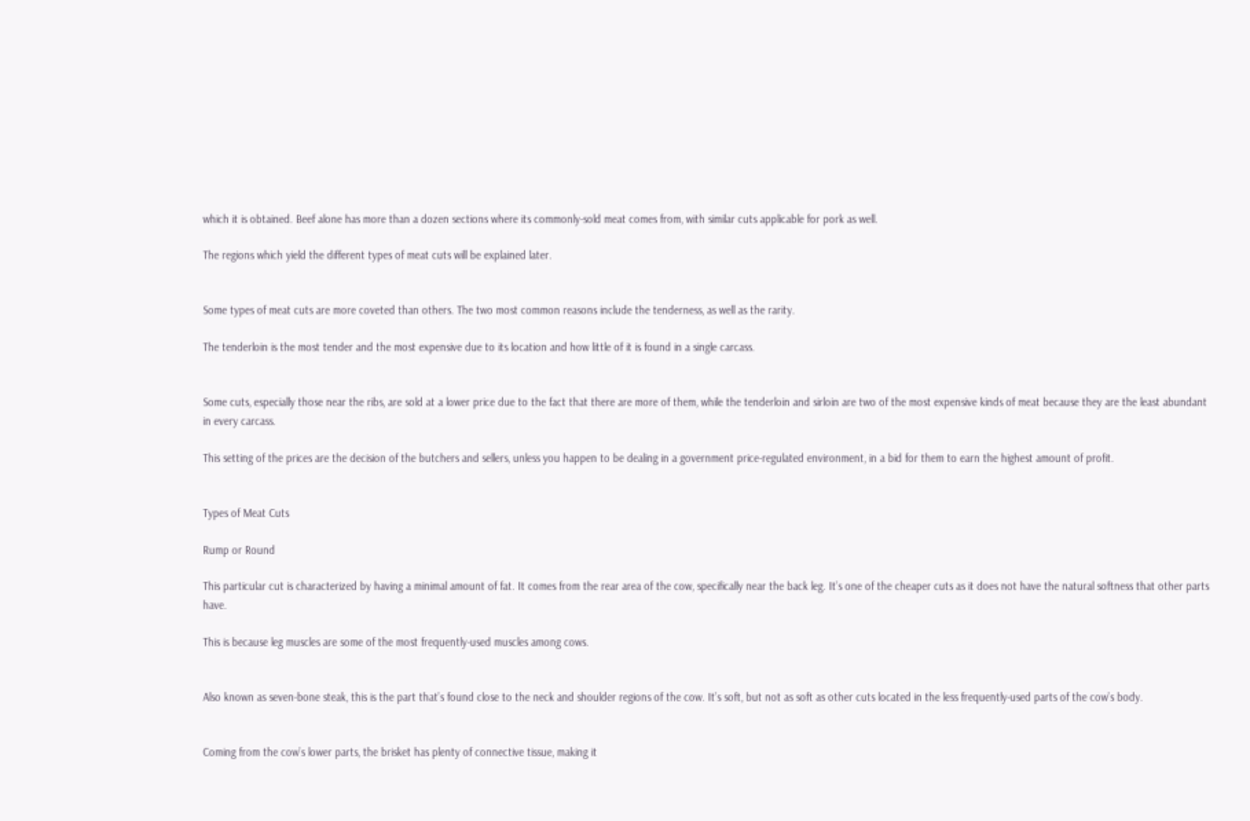which it is obtained. Beef alone has more than a dozen sections where its commonly-sold meat comes from, with similar cuts applicable for pork as well.

The regions which yield the different types of meat cuts will be explained later.


Some types of meat cuts are more coveted than others. The two most common reasons include the tenderness, as well as the rarity.

The tenderloin is the most tender and the most expensive due to its location and how little of it is found in a single carcass.


Some cuts, especially those near the ribs, are sold at a lower price due to the fact that there are more of them, while the tenderloin and sirloin are two of the most expensive kinds of meat because they are the least abundant in every carcass.

This setting of the prices are the decision of the butchers and sellers, unless you happen to be dealing in a government price-regulated environment, in a bid for them to earn the highest amount of profit.


Types of Meat Cuts

Rump or Round

This particular cut is characterized by having a minimal amount of fat. It comes from the rear area of the cow, specifically near the back leg. It’s one of the cheaper cuts as it does not have the natural softness that other parts have.

This is because leg muscles are some of the most frequently-used muscles among cows.


Also known as seven-bone steak, this is the part that’s found close to the neck and shoulder regions of the cow. It’s soft, but not as soft as other cuts located in the less frequently-used parts of the cow’s body.


Coming from the cow’s lower parts, the brisket has plenty of connective tissue, making it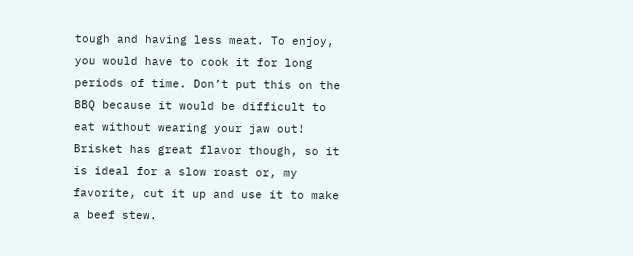tough and having less meat. To enjoy, you would have to cook it for long periods of time. Don’t put this on the BBQ because it would be difficult to eat without wearing your jaw out! Brisket has great flavor though, so it is ideal for a slow roast or, my favorite, cut it up and use it to make a beef stew.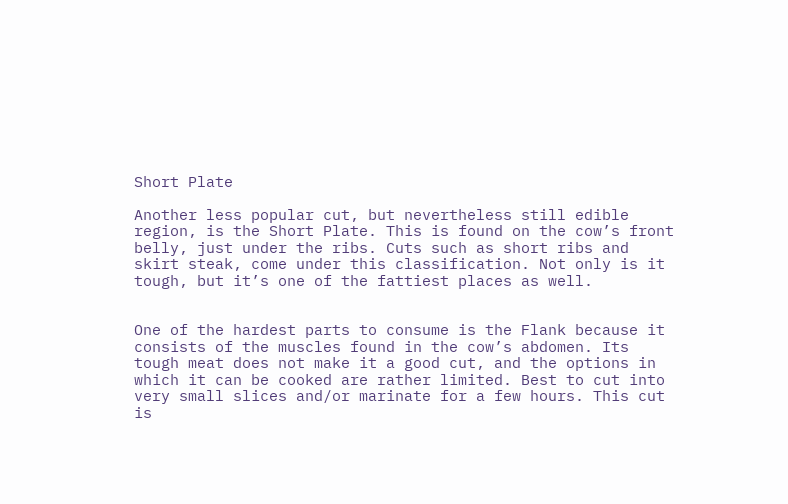Short Plate

Another less popular cut, but nevertheless still edible region, is the Short Plate. This is found on the cow’s front belly, just under the ribs. Cuts such as short ribs and skirt steak, come under this classification. Not only is it tough, but it’s one of the fattiest places as well.


One of the hardest parts to consume is the Flank because it consists of the muscles found in the cow’s abdomen. Its tough meat does not make it a good cut, and the options in which it can be cooked are rather limited. Best to cut into very small slices and/or marinate for a few hours. This cut is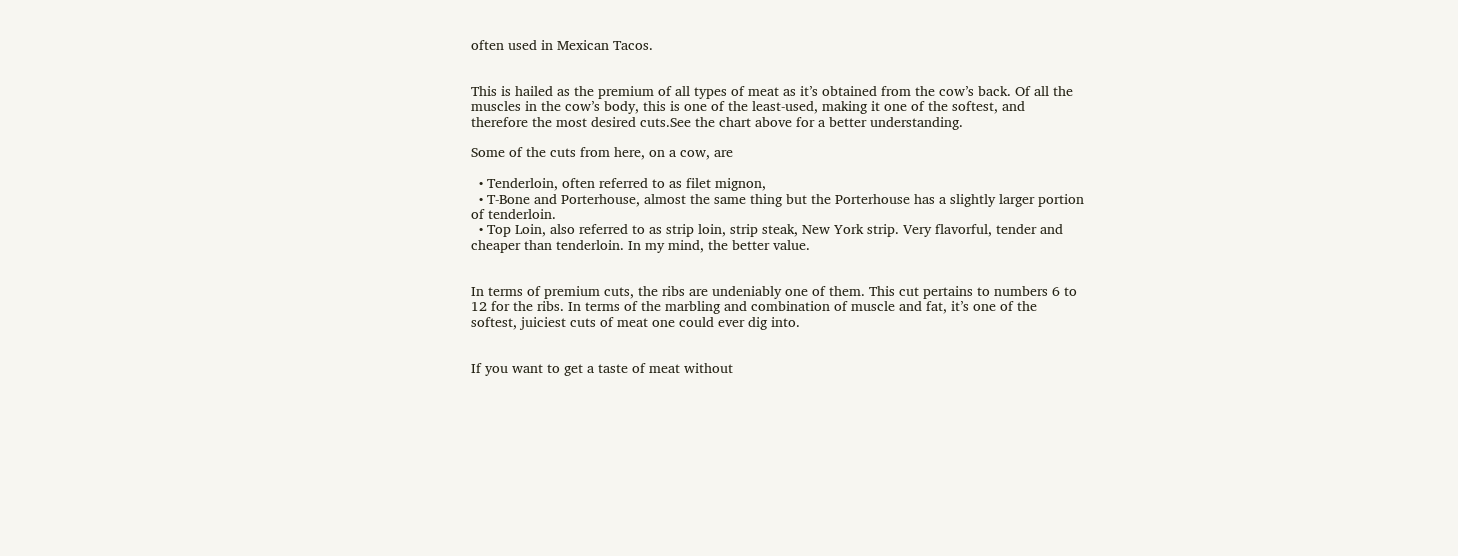often used in Mexican Tacos.


This is hailed as the premium of all types of meat as it’s obtained from the cow’s back. Of all the muscles in the cow’s body, this is one of the least-used, making it one of the softest, and therefore the most desired cuts.See the chart above for a better understanding.

Some of the cuts from here, on a cow, are

  • Tenderloin, often referred to as filet mignon,
  • T-Bone and Porterhouse, almost the same thing but the Porterhouse has a slightly larger portion of tenderloin.
  • Top Loin, also referred to as strip loin, strip steak, New York strip. Very flavorful, tender and cheaper than tenderloin. In my mind, the better value.


In terms of premium cuts, the ribs are undeniably one of them. This cut pertains to numbers 6 to 12 for the ribs. In terms of the marbling and combination of muscle and fat, it’s one of the softest, juiciest cuts of meat one could ever dig into.


If you want to get a taste of meat without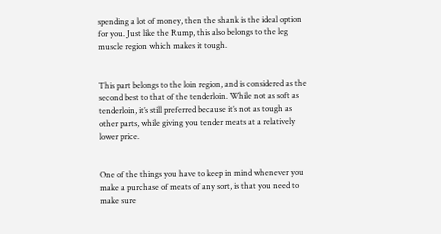spending a lot of money, then the shank is the ideal option for you. Just like the Rump, this also belongs to the leg muscle region which makes it tough.


This part belongs to the loin region, and is considered as the second best to that of the tenderloin. While not as soft as tenderloin, it’s still preferred because it’s not as tough as other parts, while giving you tender meats at a relatively lower price.


One of the things you have to keep in mind whenever you make a purchase of meats of any sort, is that you need to make sure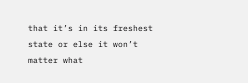that it’s in its freshest state or else it won’t matter what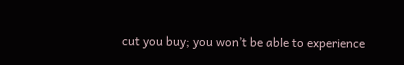cut you buy; you won’t be able to experience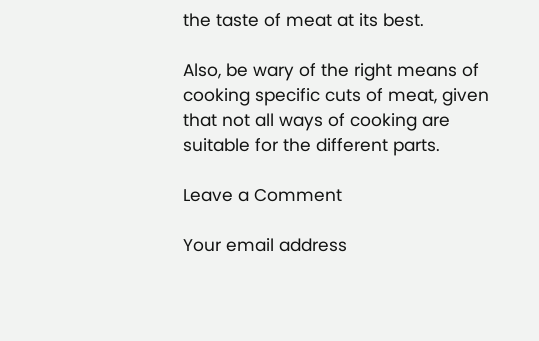the taste of meat at its best.

Also, be wary of the right means of cooking specific cuts of meat, given that not all ways of cooking are suitable for the different parts.

Leave a Comment

Your email address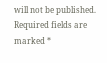will not be published. Required fields are marked *